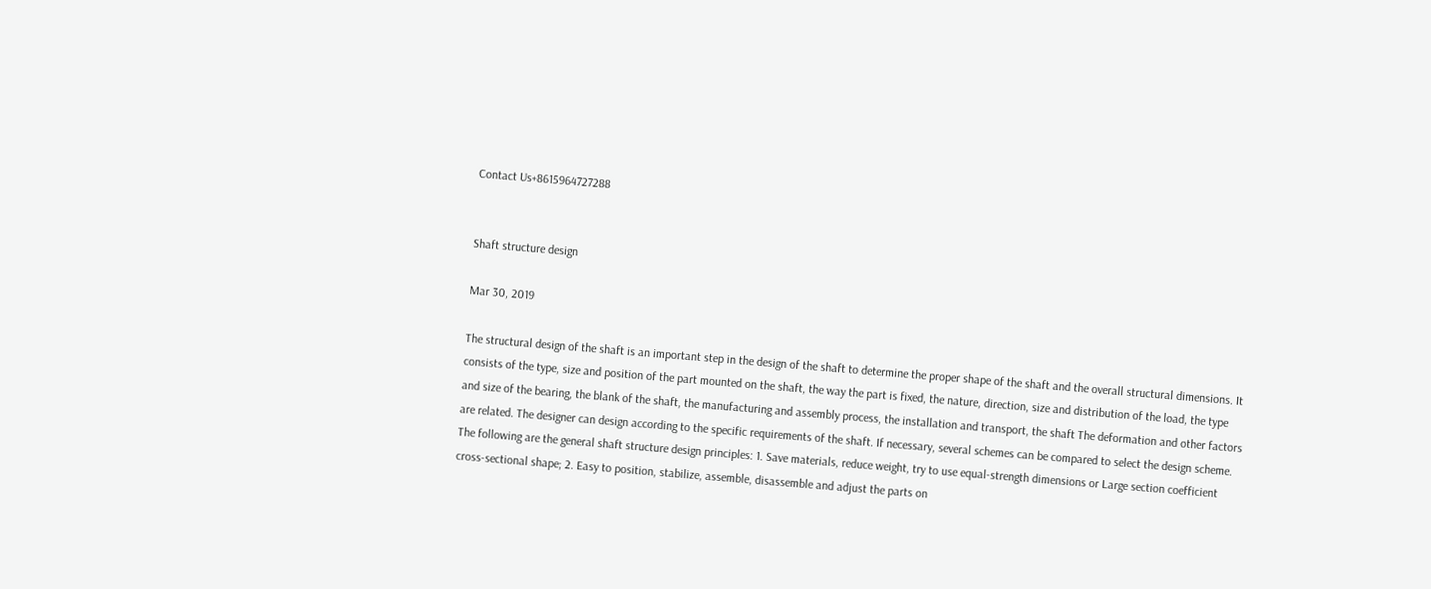Contact Us+8615964727288


Shaft structure design

Mar 30, 2019

The structural design of the shaft is an important step in the design of the shaft to determine the proper shape of the shaft and the overall structural dimensions. It consists of the type, size and position of the part mounted on the shaft, the way the part is fixed, the nature, direction, size and distribution of the load, the type and size of the bearing, the blank of the shaft, the manufacturing and assembly process, the installation and transport, the shaft The deformation and other factors are related. The designer can design according to the specific requirements of the shaft. If necessary, several schemes can be compared to select the design scheme. The following are the general shaft structure design principles: 1. Save materials, reduce weight, try to use equal-strength dimensions or Large section coefficient cross-sectional shape; 2. Easy to position, stabilize, assemble, disassemble and adjust the parts on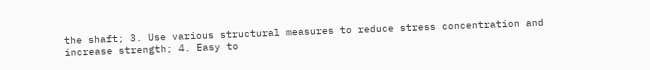the shaft; 3. Use various structural measures to reduce stress concentration and increase strength; 4. Easy to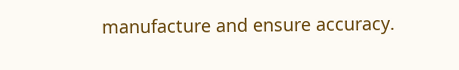manufacture and ensure accuracy.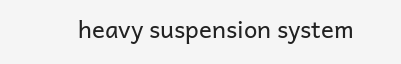heavy suspension system